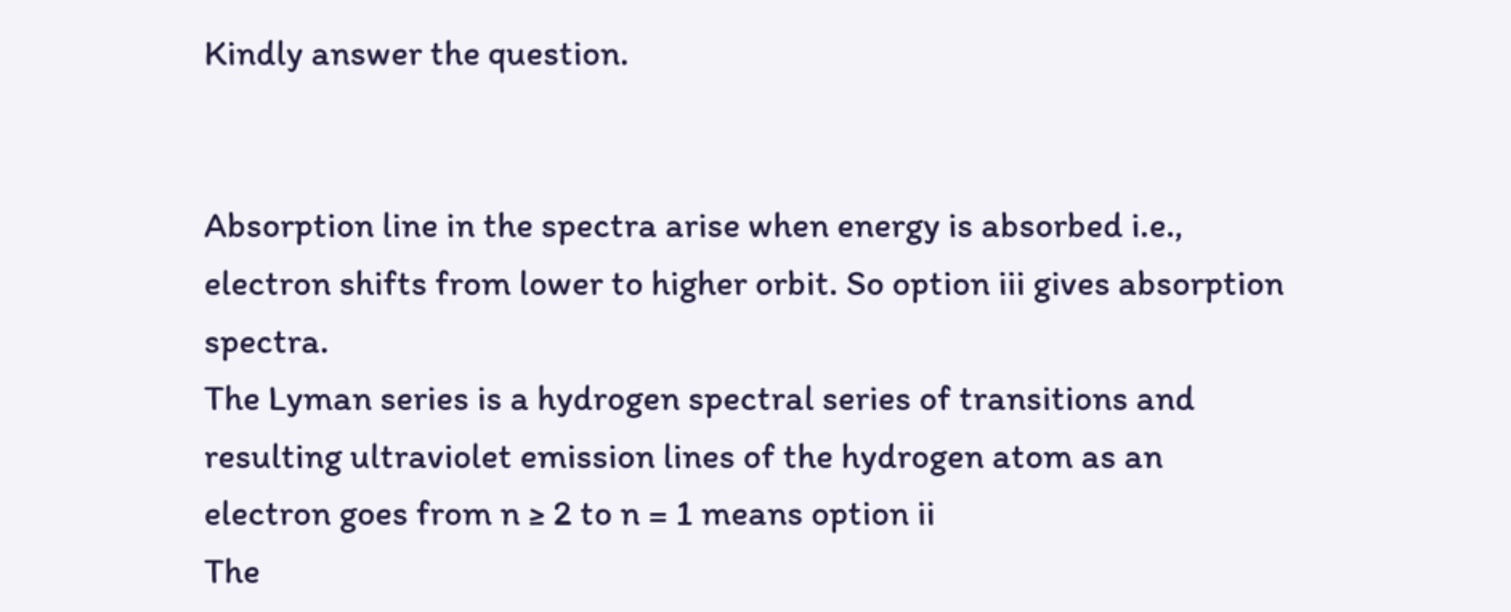Kindly answer the question.


Absorption line in the spectra arise when energy is absorbed i.e., electron shifts from lower to higher orbit. So option iii gives absorption spectra.
The Lyman series is a hydrogen spectral series of transitions and resulting ultraviolet emission lines of the hydrogen atom as an electron goes from n ≥ 2 to n = 1 means option ii
The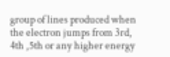group of lines produced when the electron jumps from 3rd, 4th ,5th or any higher energy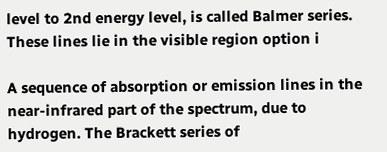level to 2nd energy level, is called Balmer series. These lines lie in the visible region option i

A sequence of absorption or emission lines in the near-infrared part of the spectrum, due to hydrogen. The Brackett series of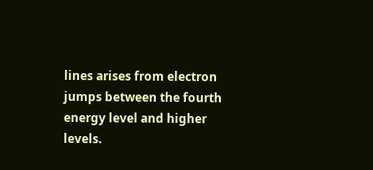lines arises from electron jumps between the fourth energy level and higher levels.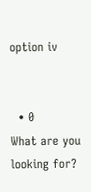option iv


  • 0
What are you looking for?